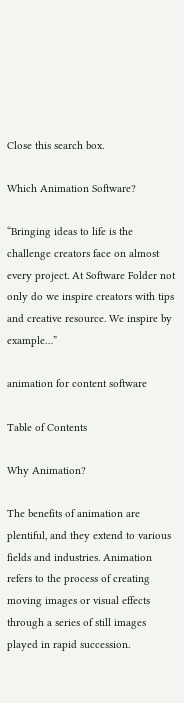Close this search box.

Which Animation Software?

“Bringing ideas to life is the challenge creators face on almost every project. At Software Folder not only do we inspire creators with tips and creative resource. We inspire by example…”

animation for content software

Table of Contents

Why Animation?

The benefits of animation are plentiful, and they extend to various fields and industries. Animation refers to the process of creating moving images or visual effects through a series of still images played in rapid succession.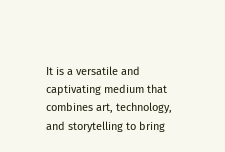It is a versatile and captivating medium that combines art, technology, and storytelling to bring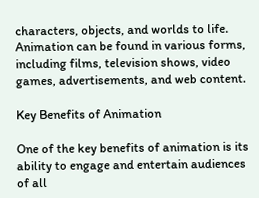characters, objects, and worlds to life. Animation can be found in various forms, including films, television shows, video games, advertisements, and web content.

Key Benefits of Animation

One of the key benefits of animation is its ability to engage and entertain audiences of all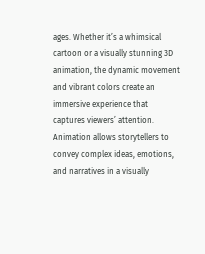ages. Whether it’s a whimsical cartoon or a visually stunning 3D animation, the dynamic movement and vibrant colors create an immersive experience that captures viewers’ attention. Animation allows storytellers to convey complex ideas, emotions, and narratives in a visually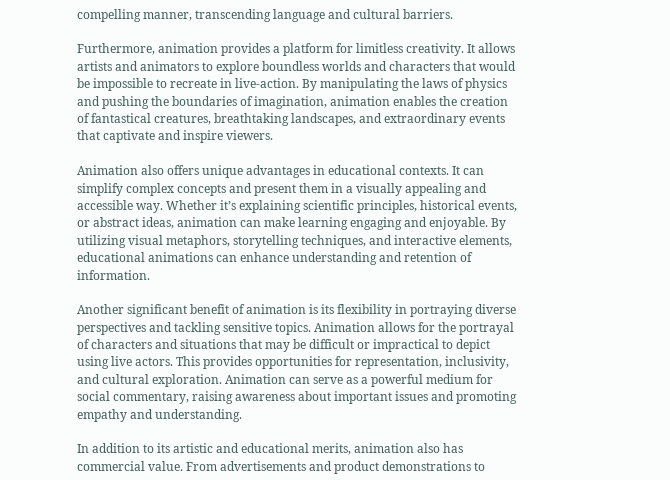compelling manner, transcending language and cultural barriers.

Furthermore, animation provides a platform for limitless creativity. It allows artists and animators to explore boundless worlds and characters that would be impossible to recreate in live-action. By manipulating the laws of physics and pushing the boundaries of imagination, animation enables the creation of fantastical creatures, breathtaking landscapes, and extraordinary events that captivate and inspire viewers.

Animation also offers unique advantages in educational contexts. It can simplify complex concepts and present them in a visually appealing and accessible way. Whether it’s explaining scientific principles, historical events, or abstract ideas, animation can make learning engaging and enjoyable. By utilizing visual metaphors, storytelling techniques, and interactive elements, educational animations can enhance understanding and retention of information.

Another significant benefit of animation is its flexibility in portraying diverse perspectives and tackling sensitive topics. Animation allows for the portrayal of characters and situations that may be difficult or impractical to depict using live actors. This provides opportunities for representation, inclusivity, and cultural exploration. Animation can serve as a powerful medium for social commentary, raising awareness about important issues and promoting empathy and understanding.

In addition to its artistic and educational merits, animation also has commercial value. From advertisements and product demonstrations to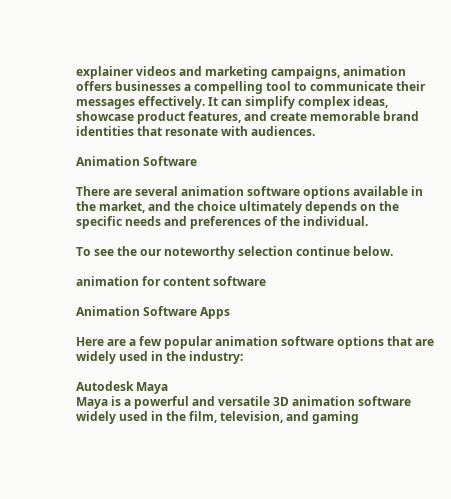explainer videos and marketing campaigns, animation offers businesses a compelling tool to communicate their messages effectively. It can simplify complex ideas, showcase product features, and create memorable brand identities that resonate with audiences.

Animation Software

There are several animation software options available in the market, and the choice ultimately depends on the specific needs and preferences of the individual.

To see the our noteworthy selection continue below.

animation for content software

Animation Software Apps

Here are a few popular animation software options that are widely used in the industry:

Autodesk Maya
Maya is a powerful and versatile 3D animation software widely used in the film, television, and gaming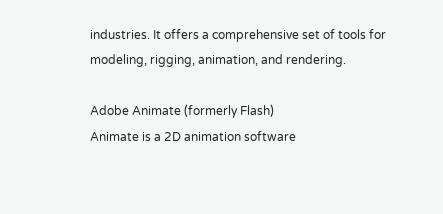industries. It offers a comprehensive set of tools for modeling, rigging, animation, and rendering.

Adobe Animate (formerly Flash)
Animate is a 2D animation software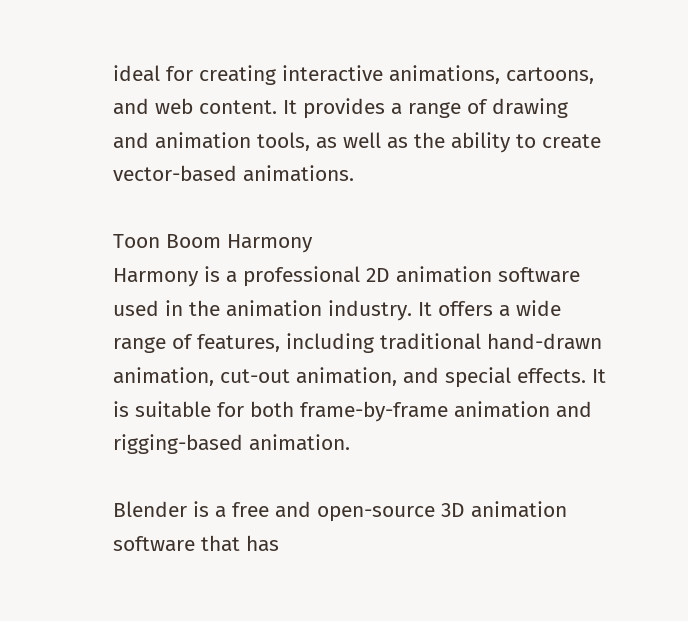ideal for creating interactive animations, cartoons, and web content. It provides a range of drawing and animation tools, as well as the ability to create vector-based animations.

Toon Boom Harmony
Harmony is a professional 2D animation software used in the animation industry. It offers a wide range of features, including traditional hand-drawn animation, cut-out animation, and special effects. It is suitable for both frame-by-frame animation and rigging-based animation.

Blender is a free and open-source 3D animation software that has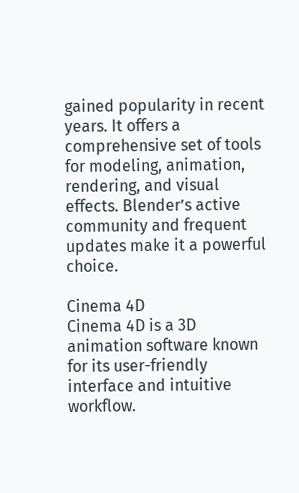gained popularity in recent years. It offers a comprehensive set of tools for modeling, animation, rendering, and visual effects. Blender’s active community and frequent updates make it a powerful choice.

Cinema 4D
Cinema 4D is a 3D animation software known for its user-friendly interface and intuitive workflow.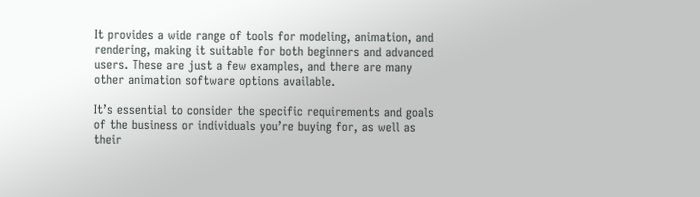It provides a wide range of tools for modeling, animation, and rendering, making it suitable for both beginners and advanced users. These are just a few examples, and there are many other animation software options available.

It’s essential to consider the specific requirements and goals of the business or individuals you’re buying for, as well as their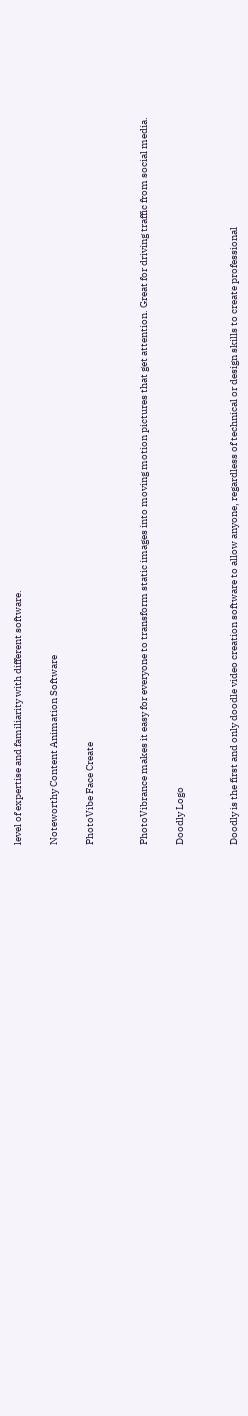level of expertise and familiarity with different software.

Noteworthy Content Animation Software

PhotoVibe Face Create


PhotoVibrance makes it easy for everyone to transform static images into moving motion pictures that get attention. Great for driving traffic from social media.

Doodly Logo


Doodly is the first and only doodle video creation software to allow anyone, regardless of technical or design skills to create professional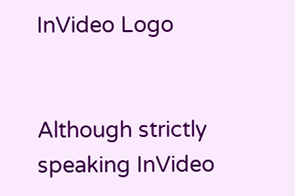InVideo Logo


Although strictly speaking InVideo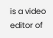is a video editor of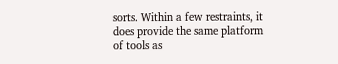sorts. Within a few restraints, it does provide the same platform of tools as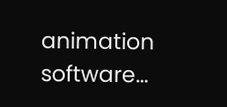animation software…